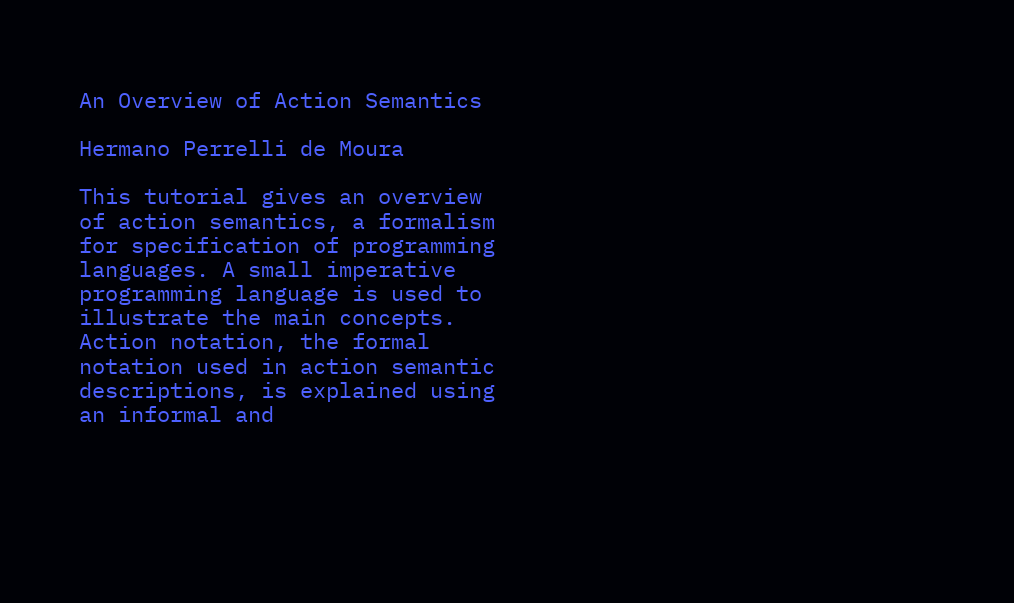An Overview of Action Semantics

Hermano Perrelli de Moura

This tutorial gives an overview of action semantics, a formalism for specification of programming languages. A small imperative programming language is used to illustrate the main concepts. Action notation, the formal notation used in action semantic descriptions, is explained using an informal and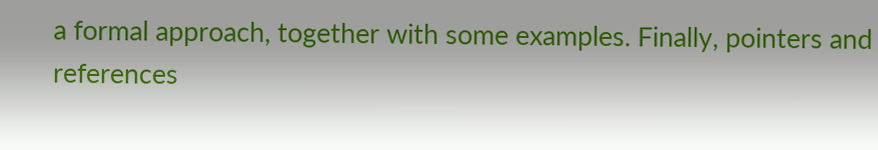a formal approach, together with some examples. Finally, pointers and references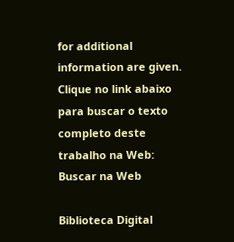for additional information are given. Clique no link abaixo para buscar o texto completo deste trabalho na Web: Buscar na Web

Biblioteca Digital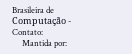Brasileira de Computação - Contato:
     Mantida por: